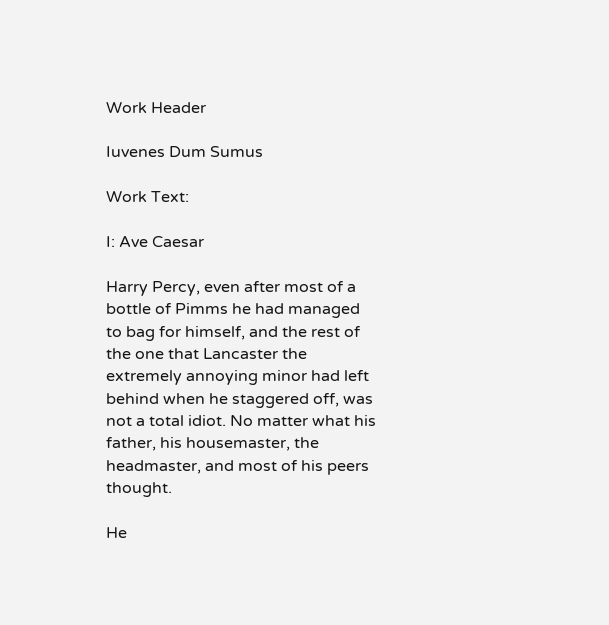Work Header

Iuvenes Dum Sumus

Work Text:

I: Ave Caesar

Harry Percy, even after most of a bottle of Pimms he had managed to bag for himself, and the rest of the one that Lancaster the extremely annoying minor had left behind when he staggered off, was not a total idiot. No matter what his father, his housemaster, the headmaster, and most of his peers thought.

He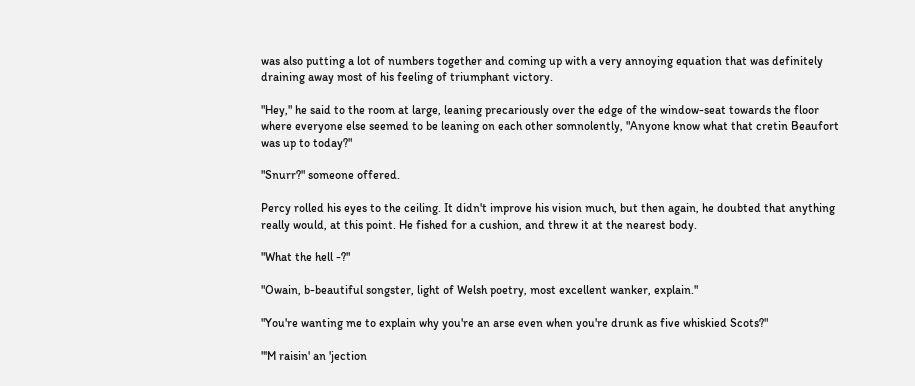was also putting a lot of numbers together and coming up with a very annoying equation that was definitely draining away most of his feeling of triumphant victory.

"Hey," he said to the room at large, leaning precariously over the edge of the window-seat towards the floor where everyone else seemed to be leaning on each other somnolently, "Anyone know what that cretin Beaufort was up to today?"

"Snurr?" someone offered.

Percy rolled his eyes to the ceiling. It didn't improve his vision much, but then again, he doubted that anything really would, at this point. He fished for a cushion, and threw it at the nearest body.

"What the hell -?"

"Owain, b-beautiful songster, light of Welsh poetry, most excellent wanker, explain."

"You're wanting me to explain why you're an arse even when you're drunk as five whiskied Scots?"

"'M raisin' an 'jection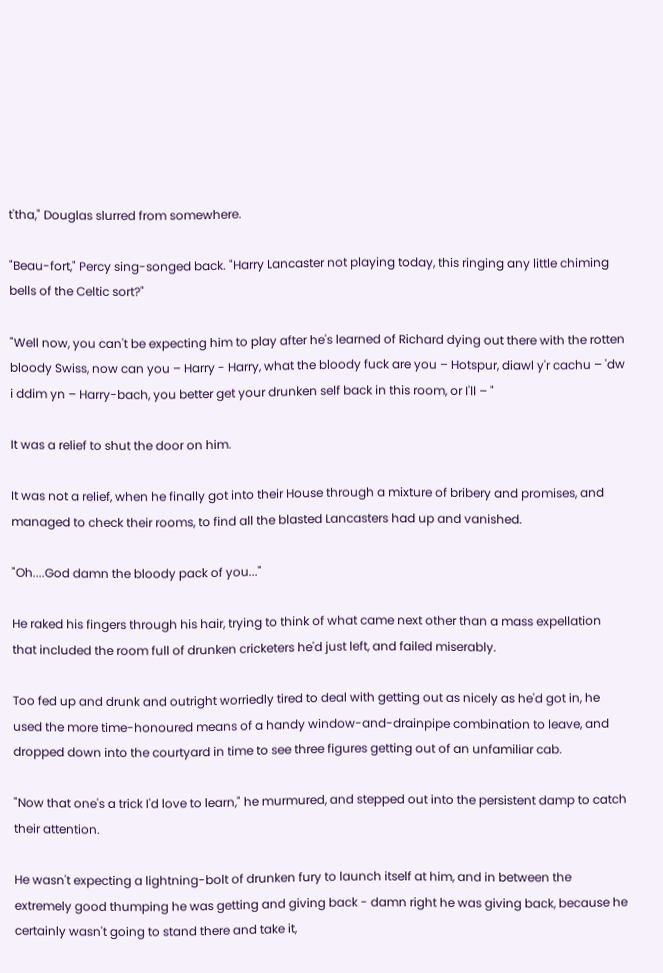t'tha," Douglas slurred from somewhere.

"Beau-fort," Percy sing-songed back. "Harry Lancaster not playing today, this ringing any little chiming bells of the Celtic sort?"

"Well now, you can't be expecting him to play after he's learned of Richard dying out there with the rotten bloody Swiss, now can you – Harry - Harry, what the bloody fuck are you – Hotspur, diawl y'r cachu – 'dw i ddim yn – Harry-bach, you better get your drunken self back in this room, or I'll – "

It was a relief to shut the door on him.

It was not a relief, when he finally got into their House through a mixture of bribery and promises, and managed to check their rooms, to find all the blasted Lancasters had up and vanished.

"Oh....God damn the bloody pack of you..."

He raked his fingers through his hair, trying to think of what came next other than a mass expellation that included the room full of drunken cricketers he'd just left, and failed miserably.

Too fed up and drunk and outright worriedly tired to deal with getting out as nicely as he'd got in, he used the more time-honoured means of a handy window-and-drainpipe combination to leave, and dropped down into the courtyard in time to see three figures getting out of an unfamiliar cab.

"Now that one's a trick I'd love to learn," he murmured, and stepped out into the persistent damp to catch their attention.

He wasn't expecting a lightning-bolt of drunken fury to launch itself at him, and in between the extremely good thumping he was getting and giving back - damn right he was giving back, because he certainly wasn't going to stand there and take it,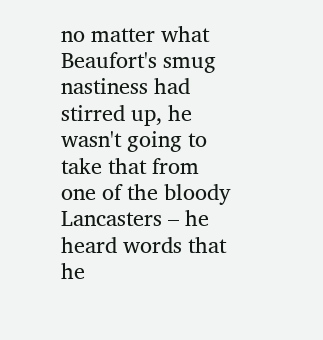no matter what Beaufort's smug nastiness had stirred up, he wasn't going to take that from one of the bloody Lancasters – he heard words that he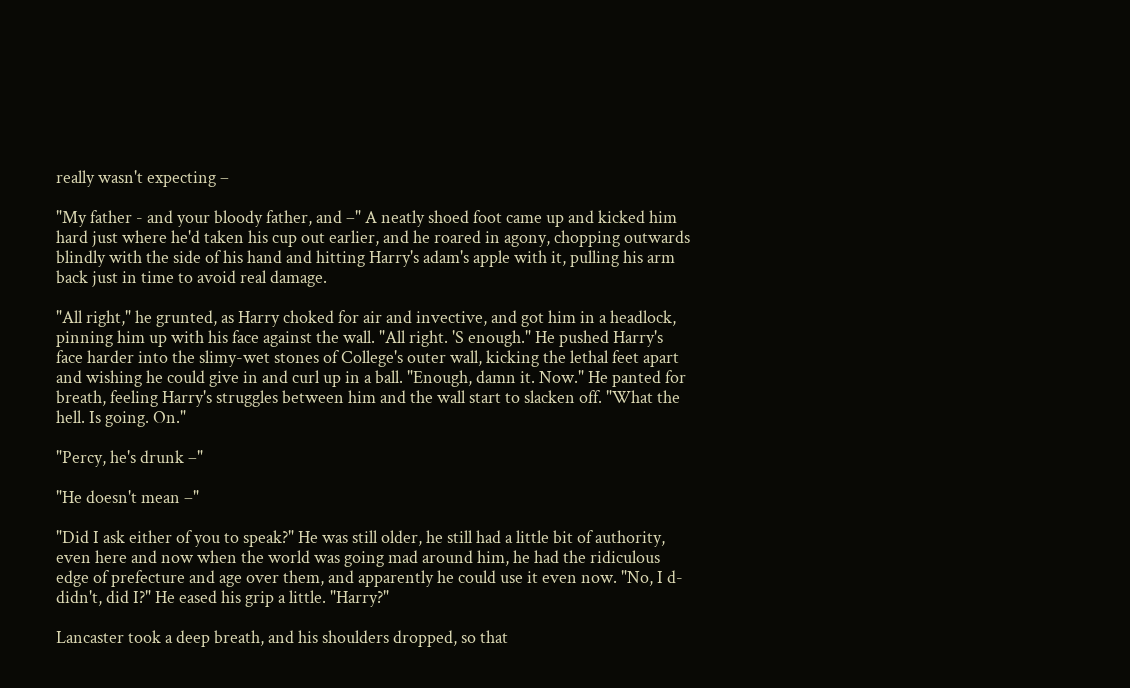really wasn't expecting –

"My father - and your bloody father, and –" A neatly shoed foot came up and kicked him hard just where he'd taken his cup out earlier, and he roared in agony, chopping outwards blindly with the side of his hand and hitting Harry's adam's apple with it, pulling his arm back just in time to avoid real damage.

"All right," he grunted, as Harry choked for air and invective, and got him in a headlock, pinning him up with his face against the wall. "All right. 'S enough." He pushed Harry's face harder into the slimy-wet stones of College's outer wall, kicking the lethal feet apart and wishing he could give in and curl up in a ball. "Enough, damn it. Now." He panted for breath, feeling Harry's struggles between him and the wall start to slacken off. "What the hell. Is going. On."

"Percy, he's drunk –"

"He doesn't mean –"

"Did I ask either of you to speak?" He was still older, he still had a little bit of authority, even here and now when the world was going mad around him, he had the ridiculous edge of prefecture and age over them, and apparently he could use it even now. "No, I d-didn't, did I?" He eased his grip a little. "Harry?"

Lancaster took a deep breath, and his shoulders dropped, so that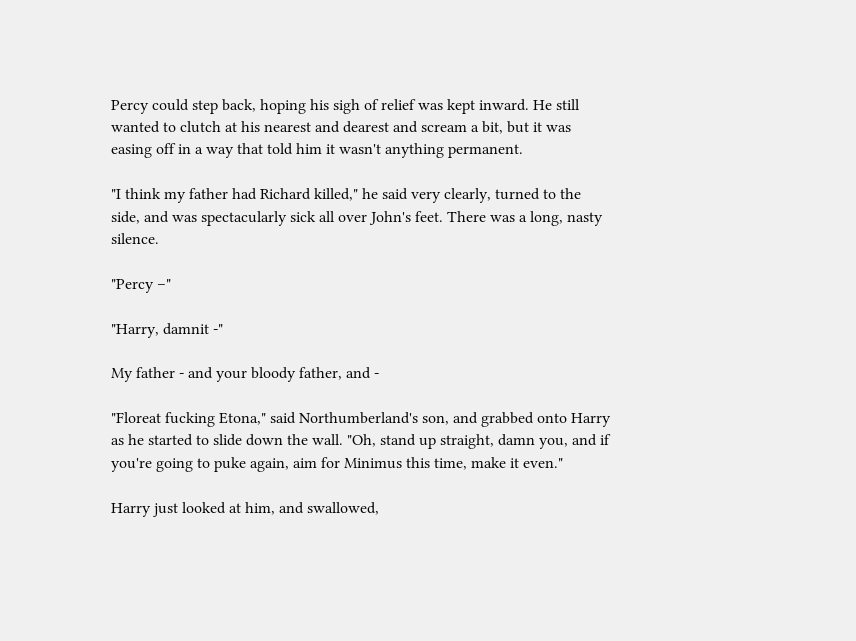Percy could step back, hoping his sigh of relief was kept inward. He still wanted to clutch at his nearest and dearest and scream a bit, but it was easing off in a way that told him it wasn't anything permanent.

"I think my father had Richard killed," he said very clearly, turned to the side, and was spectacularly sick all over John's feet. There was a long, nasty silence.

"Percy –"

"Harry, damnit -"

My father - and your bloody father, and -

"Floreat fucking Etona," said Northumberland's son, and grabbed onto Harry as he started to slide down the wall. "Oh, stand up straight, damn you, and if you're going to puke again, aim for Minimus this time, make it even."

Harry just looked at him, and swallowed,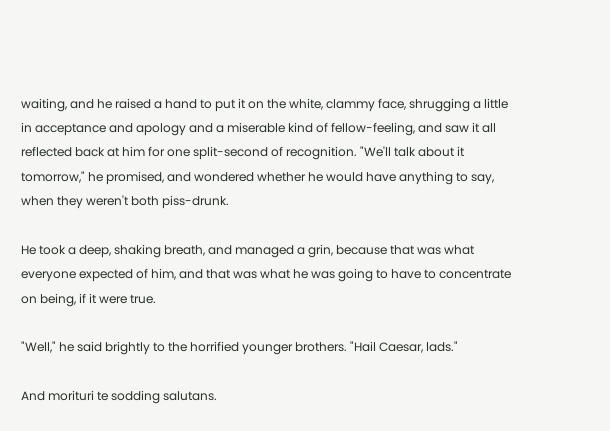waiting, and he raised a hand to put it on the white, clammy face, shrugging a little in acceptance and apology and a miserable kind of fellow-feeling, and saw it all reflected back at him for one split-second of recognition. "We'll talk about it tomorrow," he promised, and wondered whether he would have anything to say, when they weren't both piss-drunk.

He took a deep, shaking breath, and managed a grin, because that was what everyone expected of him, and that was what he was going to have to concentrate on being, if it were true.

"Well," he said brightly to the horrified younger brothers. "Hail Caesar, lads."

And morituri te sodding salutans.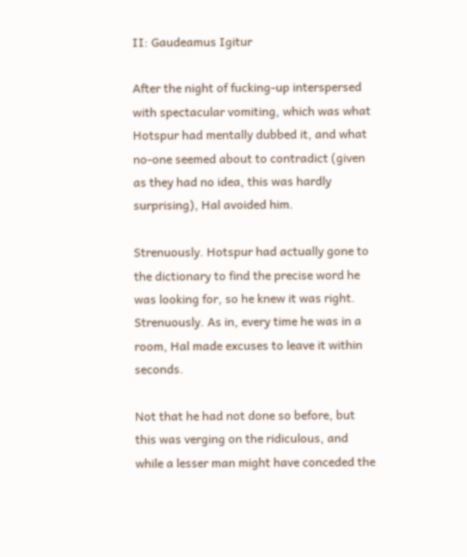II: Gaudeamus Igitur

After the night of fucking-up interspersed with spectacular vomiting, which was what Hotspur had mentally dubbed it, and what no-one seemed about to contradict (given as they had no idea, this was hardly surprising), Hal avoided him.

Strenuously. Hotspur had actually gone to the dictionary to find the precise word he was looking for, so he knew it was right. Strenuously. As in, every time he was in a room, Hal made excuses to leave it within seconds.

Not that he had not done so before, but this was verging on the ridiculous, and while a lesser man might have conceded the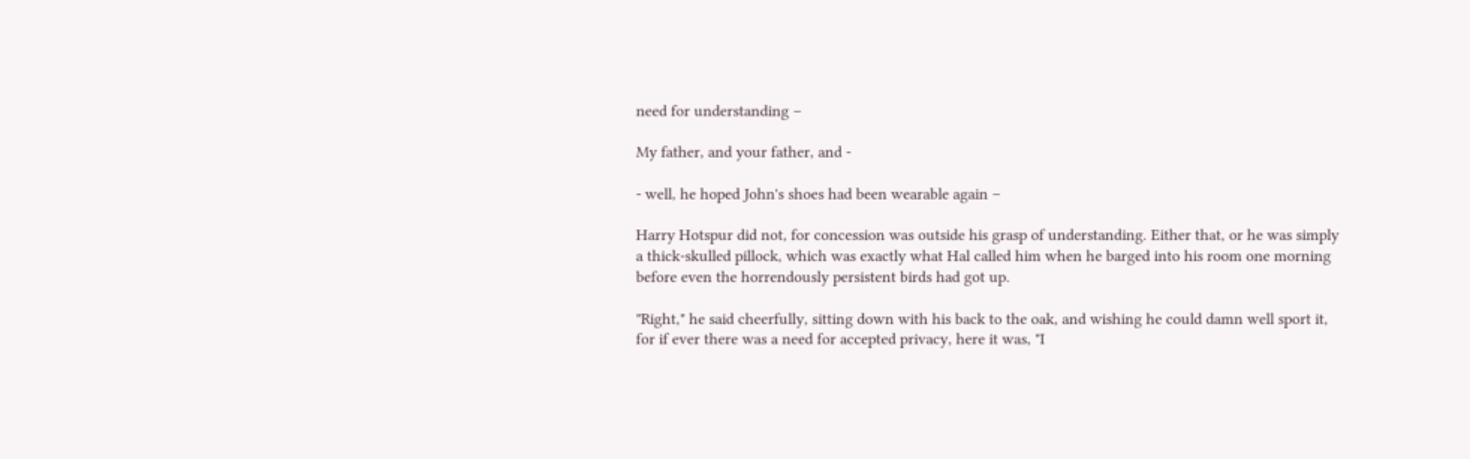need for understanding –

My father, and your father, and -

- well, he hoped John's shoes had been wearable again –

Harry Hotspur did not, for concession was outside his grasp of understanding. Either that, or he was simply a thick-skulled pillock, which was exactly what Hal called him when he barged into his room one morning before even the horrendously persistent birds had got up.

"Right," he said cheerfully, sitting down with his back to the oak, and wishing he could damn well sport it, for if ever there was a need for accepted privacy, here it was, "I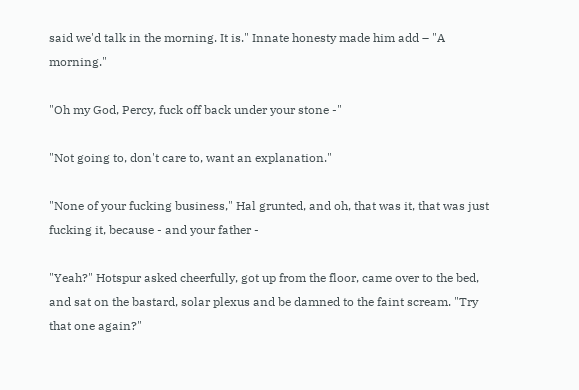said we'd talk in the morning. It is." Innate honesty made him add – "A morning."

"Oh my God, Percy, fuck off back under your stone -"

"Not going to, don't care to, want an explanation."

"None of your fucking business," Hal grunted, and oh, that was it, that was just fucking it, because - and your father -

"Yeah?" Hotspur asked cheerfully, got up from the floor, came over to the bed, and sat on the bastard, solar plexus and be damned to the faint scream. "Try that one again?"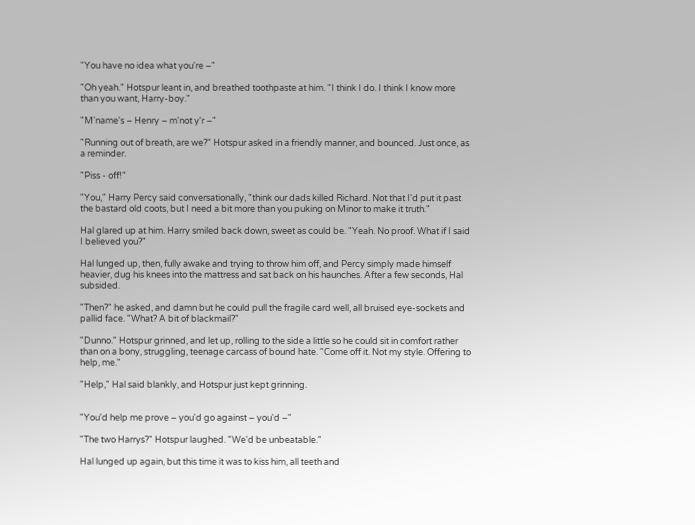"You have no idea what you're –"

"Oh yeah." Hotspur leant in, and breathed toothpaste at him. "I think I do. I think I know more than you want, Harry-boy."

"M'name's – Henry – m'not y'r –"

"Running out of breath, are we?" Hotspur asked in a friendly manner, and bounced. Just once, as a reminder.

"Piss - off!"

"You," Harry Percy said conversationally, "think our dads killed Richard. Not that I'd put it past the bastard old coots, but I need a bit more than you puking on Minor to make it truth."

Hal glared up at him. Harry smiled back down, sweet as could be. "Yeah. No proof. What if I said I believed you?"

Hal lunged up, then, fully awake and trying to throw him off, and Percy simply made himself heavier, dug his knees into the mattress and sat back on his haunches. After a few seconds, Hal subsided.

"Then?" he asked, and damn but he could pull the fragile card well, all bruised eye-sockets and pallid face. "What? A bit of blackmail?"

"Dunno." Hotspur grinned, and let up, rolling to the side a little so he could sit in comfort rather than on a bony, struggling, teenage carcass of bound hate. "Come off it. Not my style. Offering to help, me."

"Help," Hal said blankly, and Hotspur just kept grinning.


"You'd help me prove – you'd go against – you'd –"

"The two Harrys?" Hotspur laughed. "We'd be unbeatable."

Hal lunged up again, but this time it was to kiss him, all teeth and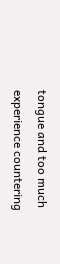tongue and too much experience countering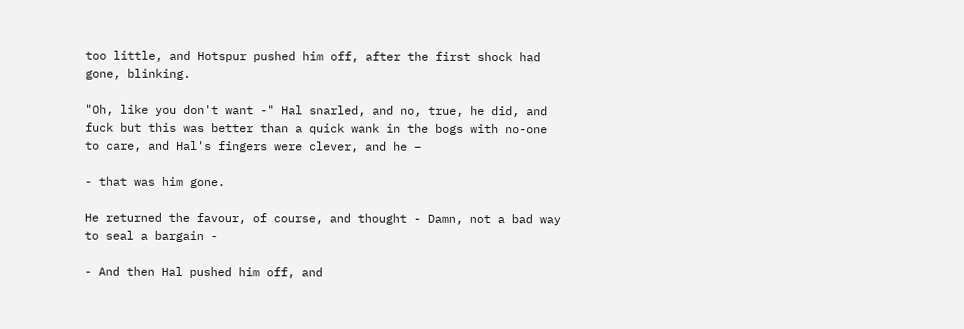too little, and Hotspur pushed him off, after the first shock had gone, blinking.

"Oh, like you don't want -" Hal snarled, and no, true, he did, and fuck but this was better than a quick wank in the bogs with no-one to care, and Hal's fingers were clever, and he –

- that was him gone.

He returned the favour, of course, and thought - Damn, not a bad way to seal a bargain -

- And then Hal pushed him off, and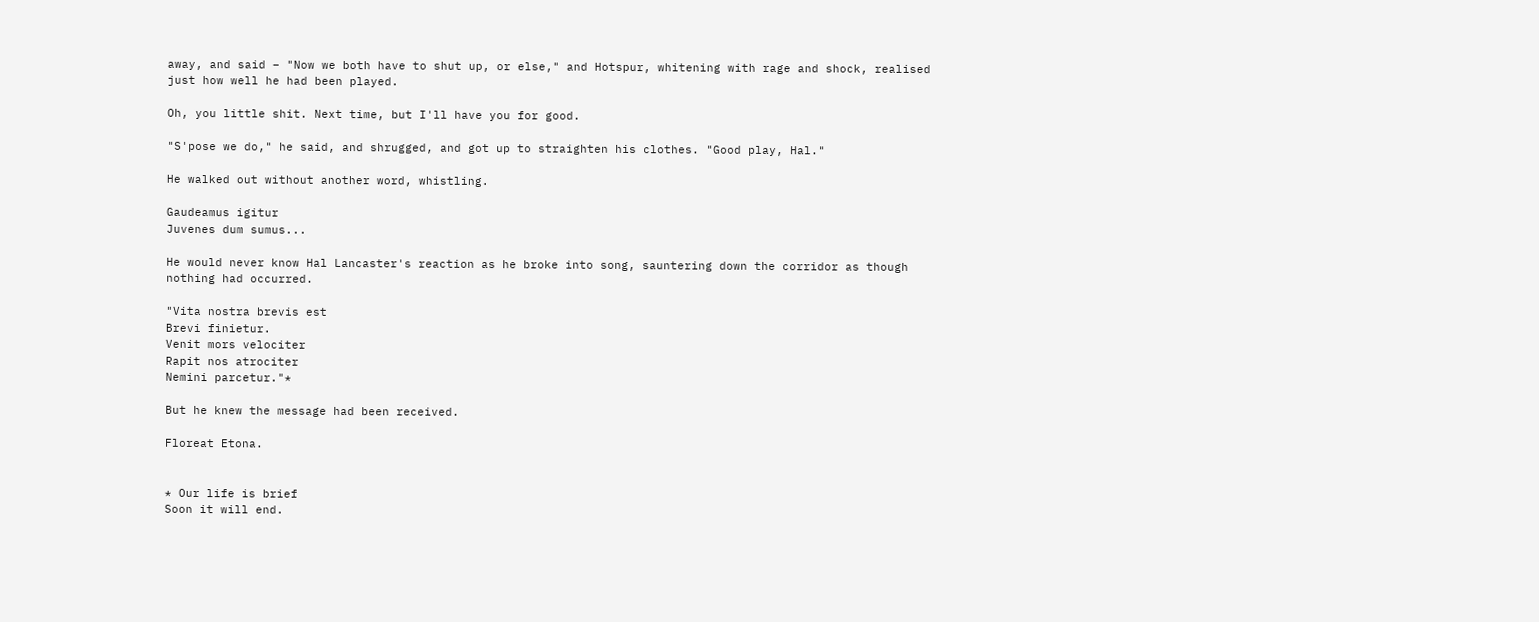away, and said – "Now we both have to shut up, or else," and Hotspur, whitening with rage and shock, realised just how well he had been played.

Oh, you little shit. Next time, but I'll have you for good.

"S'pose we do," he said, and shrugged, and got up to straighten his clothes. "Good play, Hal."

He walked out without another word, whistling.

Gaudeamus igitur
Juvenes dum sumus...

He would never know Hal Lancaster's reaction as he broke into song, sauntering down the corridor as though nothing had occurred.

"Vita nostra brevis est
Brevi finietur.
Venit mors velociter
Rapit nos atrociter
Nemini parcetur."*

But he knew the message had been received.

Floreat Etona.


* Our life is brief
Soon it will end.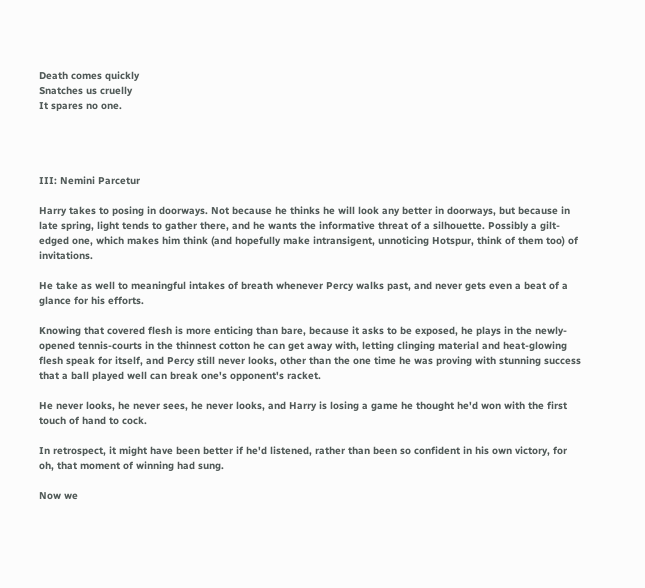Death comes quickly
Snatches us cruelly
It spares no one.




III: Nemini Parcetur

Harry takes to posing in doorways. Not because he thinks he will look any better in doorways, but because in late spring, light tends to gather there, and he wants the informative threat of a silhouette. Possibly a gilt-edged one, which makes him think (and hopefully make intransigent, unnoticing Hotspur, think of them too) of invitations.

He take as well to meaningful intakes of breath whenever Percy walks past, and never gets even a beat of a glance for his efforts.

Knowing that covered flesh is more enticing than bare, because it asks to be exposed, he plays in the newly-opened tennis-courts in the thinnest cotton he can get away with, letting clinging material and heat-glowing flesh speak for itself, and Percy still never looks, other than the one time he was proving with stunning success that a ball played well can break one's opponent's racket.

He never looks, he never sees, he never looks, and Harry is losing a game he thought he'd won with the first touch of hand to cock.

In retrospect, it might have been better if he'd listened, rather than been so confident in his own victory, for oh, that moment of winning had sung.

Now we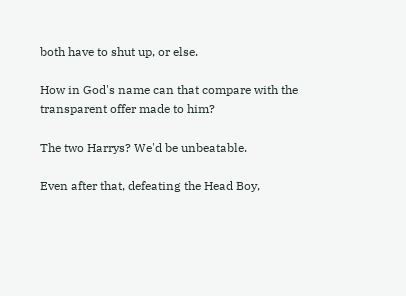both have to shut up, or else.

How in God's name can that compare with the transparent offer made to him?

The two Harrys? We'd be unbeatable.

Even after that, defeating the Head Boy,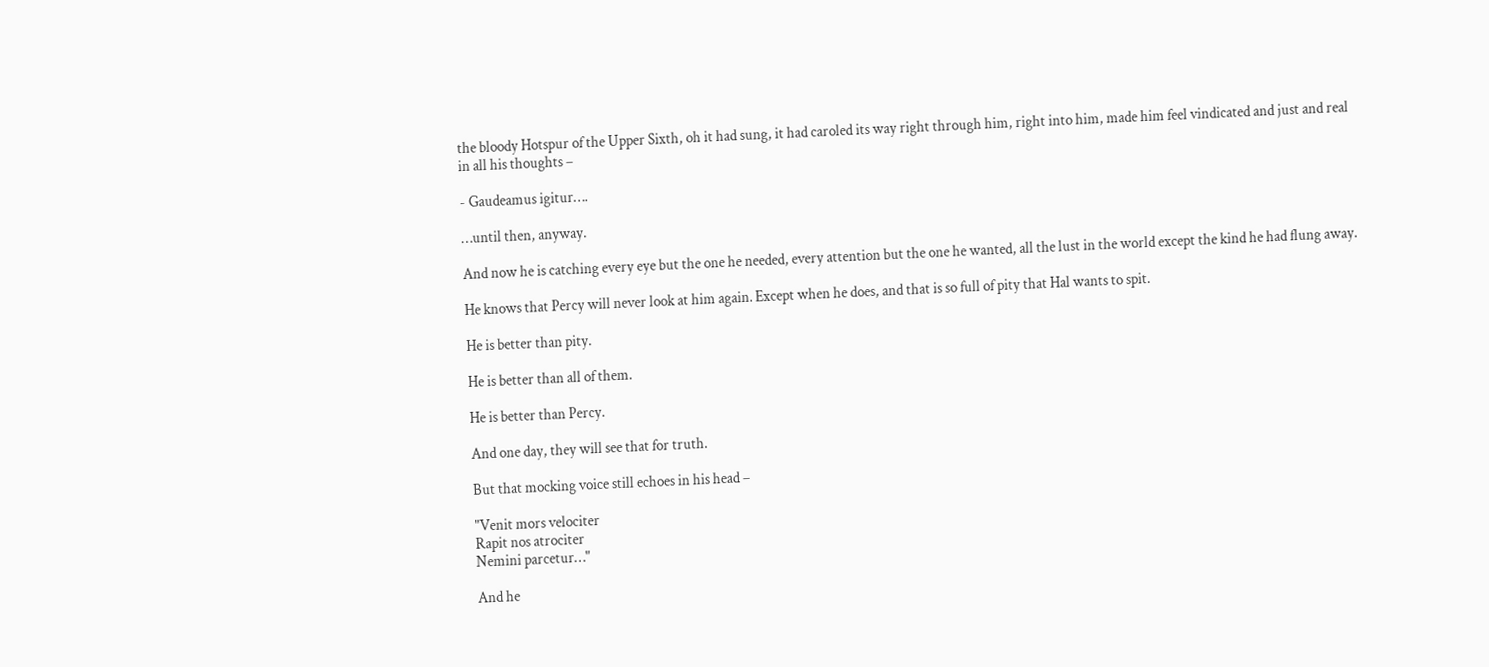the bloody Hotspur of the Upper Sixth, oh it had sung, it had caroled its way right through him, right into him, made him feel vindicated and just and real in all his thoughts –

- Gaudeamus igitur….

…until then, anyway.

And now he is catching every eye but the one he needed, every attention but the one he wanted, all the lust in the world except the kind he had flung away.

He knows that Percy will never look at him again. Except when he does, and that is so full of pity that Hal wants to spit.

He is better than pity.

He is better than all of them.

He is better than Percy.

And one day, they will see that for truth.

But that mocking voice still echoes in his head –

"Venit mors velociter
Rapit nos atrociter
Nemini parcetur…"

And he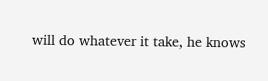will do whatever it take, he knows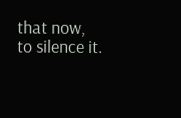that now, to silence it.